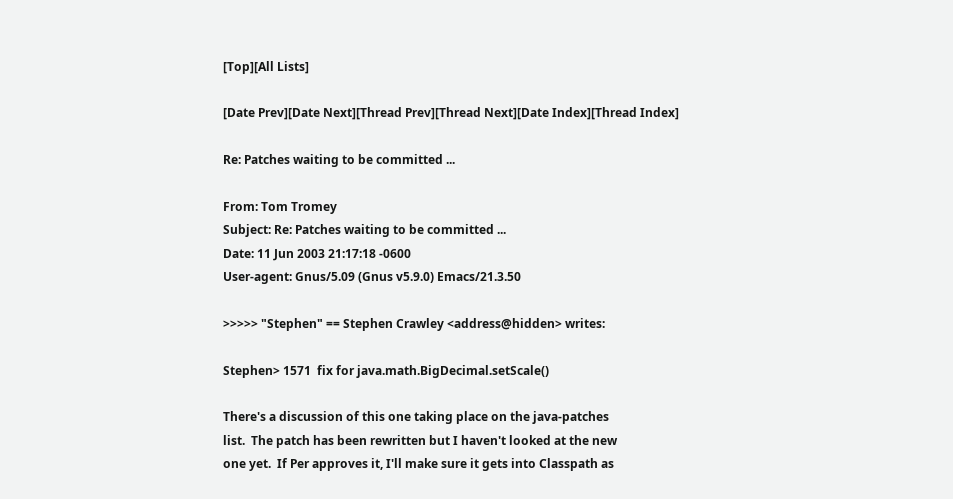[Top][All Lists]

[Date Prev][Date Next][Thread Prev][Thread Next][Date Index][Thread Index]

Re: Patches waiting to be committed ...

From: Tom Tromey
Subject: Re: Patches waiting to be committed ...
Date: 11 Jun 2003 21:17:18 -0600
User-agent: Gnus/5.09 (Gnus v5.9.0) Emacs/21.3.50

>>>>> "Stephen" == Stephen Crawley <address@hidden> writes:

Stephen> 1571  fix for java.math.BigDecimal.setScale()

There's a discussion of this one taking place on the java-patches
list.  The patch has been rewritten but I haven't looked at the new
one yet.  If Per approves it, I'll make sure it gets into Classpath as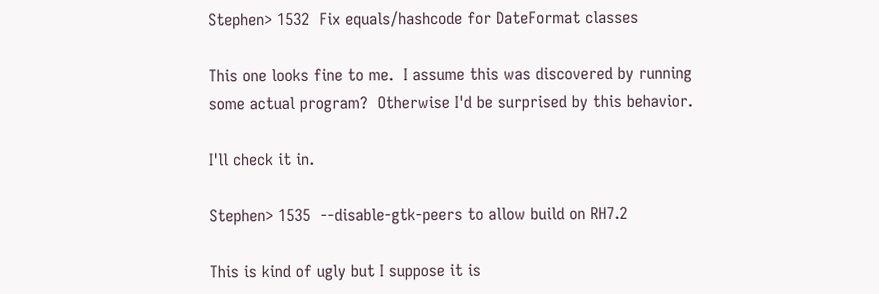Stephen> 1532  Fix equals/hashcode for DateFormat classes

This one looks fine to me.  I assume this was discovered by running
some actual program?  Otherwise I'd be surprised by this behavior.

I'll check it in.

Stephen> 1535  --disable-gtk-peers to allow build on RH7.2

This is kind of ugly but I suppose it is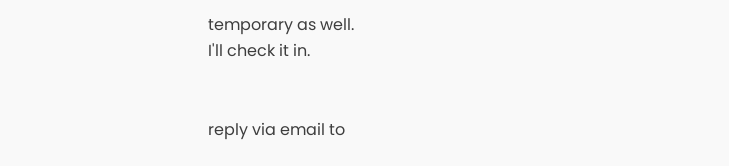temporary as well.
I'll check it in.


reply via email to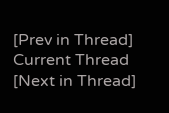[Prev in Thread] Current Thread [Next in Thread]